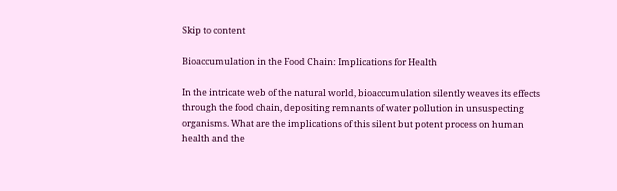Skip to content

Bioaccumulation in the Food Chain: Implications for Health

In the intricate web of the natural world, bioaccumulation silently weaves its effects through the food chain, depositing remnants of water pollution in unsuspecting organisms. What are the implications of this silent but potent process on human health and the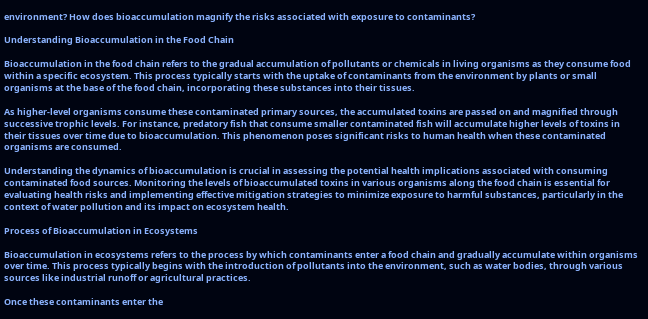environment? How does bioaccumulation magnify the risks associated with exposure to contaminants?

Understanding Bioaccumulation in the Food Chain

Bioaccumulation in the food chain refers to the gradual accumulation of pollutants or chemicals in living organisms as they consume food within a specific ecosystem. This process typically starts with the uptake of contaminants from the environment by plants or small organisms at the base of the food chain, incorporating these substances into their tissues.

As higher-level organisms consume these contaminated primary sources, the accumulated toxins are passed on and magnified through successive trophic levels. For instance, predatory fish that consume smaller contaminated fish will accumulate higher levels of toxins in their tissues over time due to bioaccumulation. This phenomenon poses significant risks to human health when these contaminated organisms are consumed.

Understanding the dynamics of bioaccumulation is crucial in assessing the potential health implications associated with consuming contaminated food sources. Monitoring the levels of bioaccumulated toxins in various organisms along the food chain is essential for evaluating health risks and implementing effective mitigation strategies to minimize exposure to harmful substances, particularly in the context of water pollution and its impact on ecosystem health.

Process of Bioaccumulation in Ecosystems

Bioaccumulation in ecosystems refers to the process by which contaminants enter a food chain and gradually accumulate within organisms over time. This process typically begins with the introduction of pollutants into the environment, such as water bodies, through various sources like industrial runoff or agricultural practices.

Once these contaminants enter the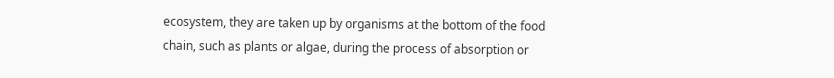ecosystem, they are taken up by organisms at the bottom of the food chain, such as plants or algae, during the process of absorption or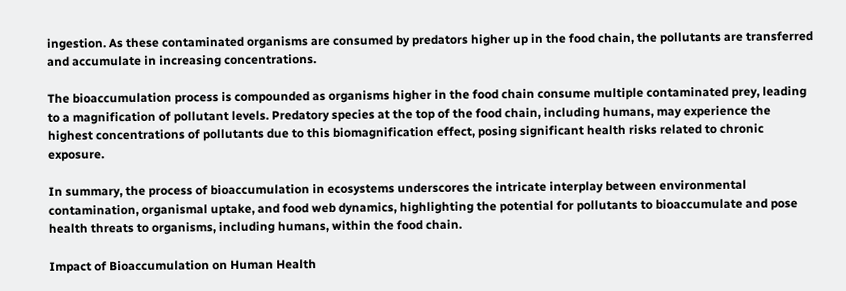ingestion. As these contaminated organisms are consumed by predators higher up in the food chain, the pollutants are transferred and accumulate in increasing concentrations.

The bioaccumulation process is compounded as organisms higher in the food chain consume multiple contaminated prey, leading to a magnification of pollutant levels. Predatory species at the top of the food chain, including humans, may experience the highest concentrations of pollutants due to this biomagnification effect, posing significant health risks related to chronic exposure.

In summary, the process of bioaccumulation in ecosystems underscores the intricate interplay between environmental contamination, organismal uptake, and food web dynamics, highlighting the potential for pollutants to bioaccumulate and pose health threats to organisms, including humans, within the food chain.

Impact of Bioaccumulation on Human Health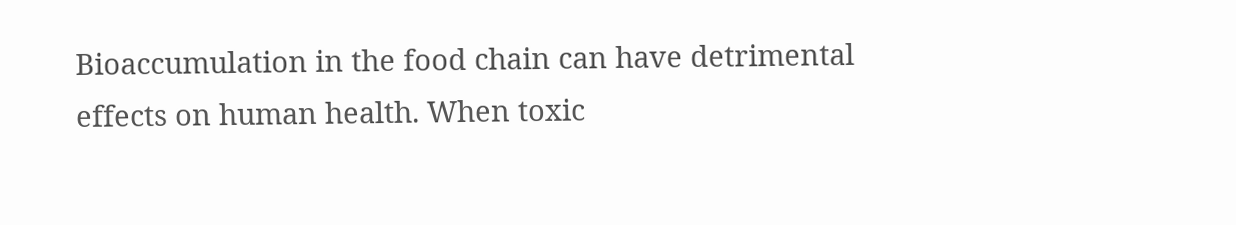Bioaccumulation in the food chain can have detrimental effects on human health. When toxic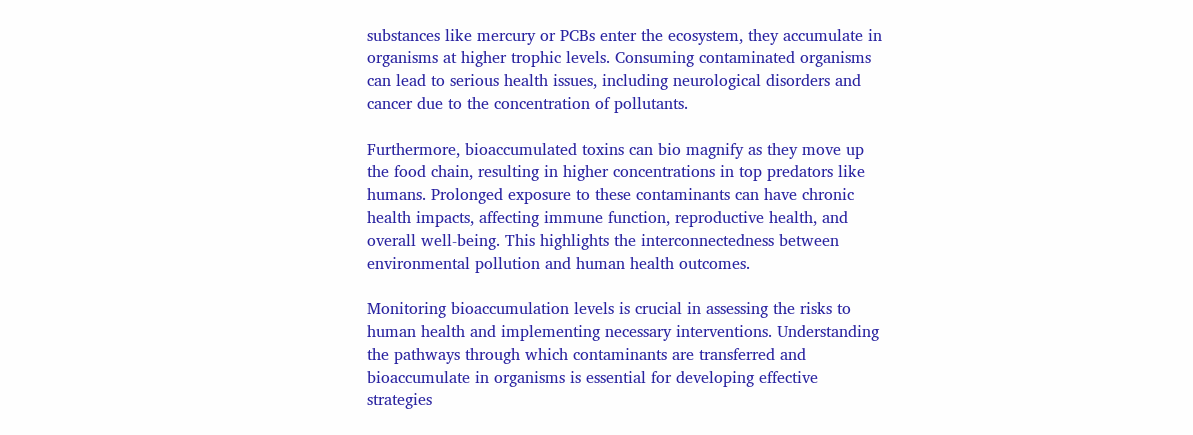substances like mercury or PCBs enter the ecosystem, they accumulate in organisms at higher trophic levels. Consuming contaminated organisms can lead to serious health issues, including neurological disorders and cancer due to the concentration of pollutants.

Furthermore, bioaccumulated toxins can bio magnify as they move up the food chain, resulting in higher concentrations in top predators like humans. Prolonged exposure to these contaminants can have chronic health impacts, affecting immune function, reproductive health, and overall well-being. This highlights the interconnectedness between environmental pollution and human health outcomes.

Monitoring bioaccumulation levels is crucial in assessing the risks to human health and implementing necessary interventions. Understanding the pathways through which contaminants are transferred and bioaccumulate in organisms is essential for developing effective strategies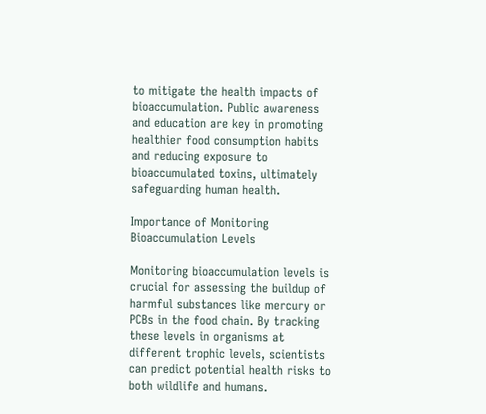to mitigate the health impacts of bioaccumulation. Public awareness and education are key in promoting healthier food consumption habits and reducing exposure to bioaccumulated toxins, ultimately safeguarding human health.

Importance of Monitoring Bioaccumulation Levels

Monitoring bioaccumulation levels is crucial for assessing the buildup of harmful substances like mercury or PCBs in the food chain. By tracking these levels in organisms at different trophic levels, scientists can predict potential health risks to both wildlife and humans.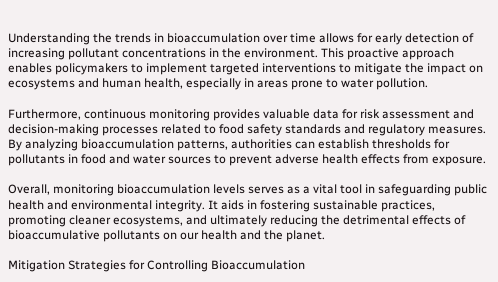Understanding the trends in bioaccumulation over time allows for early detection of increasing pollutant concentrations in the environment. This proactive approach enables policymakers to implement targeted interventions to mitigate the impact on ecosystems and human health, especially in areas prone to water pollution.

Furthermore, continuous monitoring provides valuable data for risk assessment and decision-making processes related to food safety standards and regulatory measures. By analyzing bioaccumulation patterns, authorities can establish thresholds for pollutants in food and water sources to prevent adverse health effects from exposure.

Overall, monitoring bioaccumulation levels serves as a vital tool in safeguarding public health and environmental integrity. It aids in fostering sustainable practices, promoting cleaner ecosystems, and ultimately reducing the detrimental effects of bioaccumulative pollutants on our health and the planet.

Mitigation Strategies for Controlling Bioaccumulation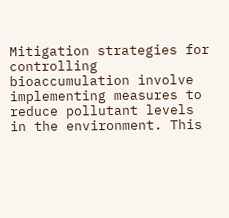Mitigation strategies for controlling bioaccumulation involve implementing measures to reduce pollutant levels in the environment. This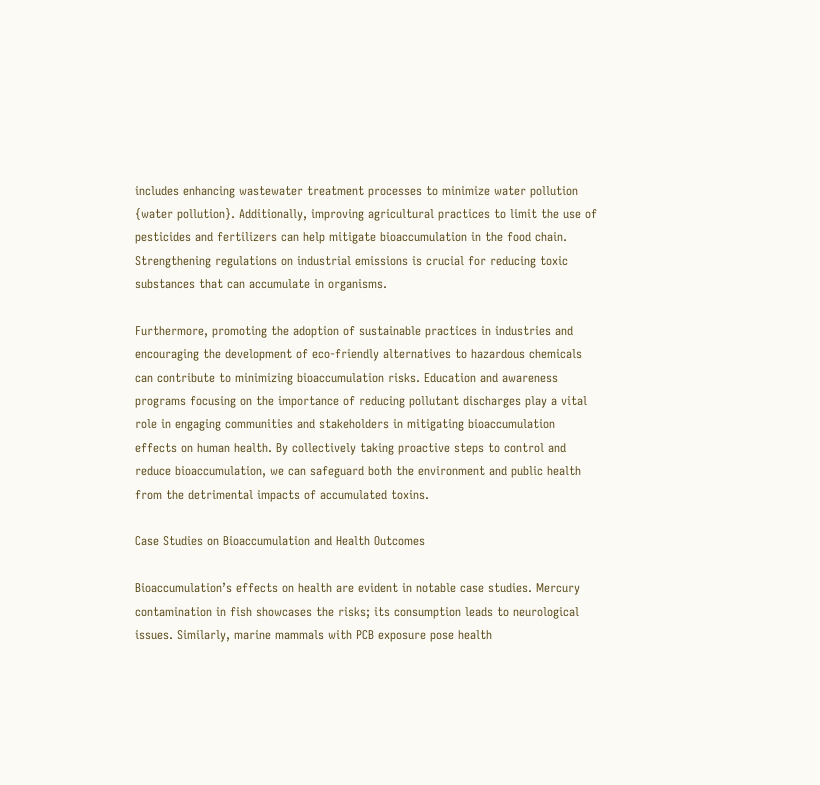includes enhancing wastewater treatment processes to minimize water pollution {water pollution}. Additionally, improving agricultural practices to limit the use of pesticides and fertilizers can help mitigate bioaccumulation in the food chain. Strengthening regulations on industrial emissions is crucial for reducing toxic substances that can accumulate in organisms.

Furthermore, promoting the adoption of sustainable practices in industries and encouraging the development of eco-friendly alternatives to hazardous chemicals can contribute to minimizing bioaccumulation risks. Education and awareness programs focusing on the importance of reducing pollutant discharges play a vital role in engaging communities and stakeholders in mitigating bioaccumulation effects on human health. By collectively taking proactive steps to control and reduce bioaccumulation, we can safeguard both the environment and public health from the detrimental impacts of accumulated toxins.

Case Studies on Bioaccumulation and Health Outcomes

Bioaccumulation’s effects on health are evident in notable case studies. Mercury contamination in fish showcases the risks; its consumption leads to neurological issues. Similarly, marine mammals with PCB exposure pose health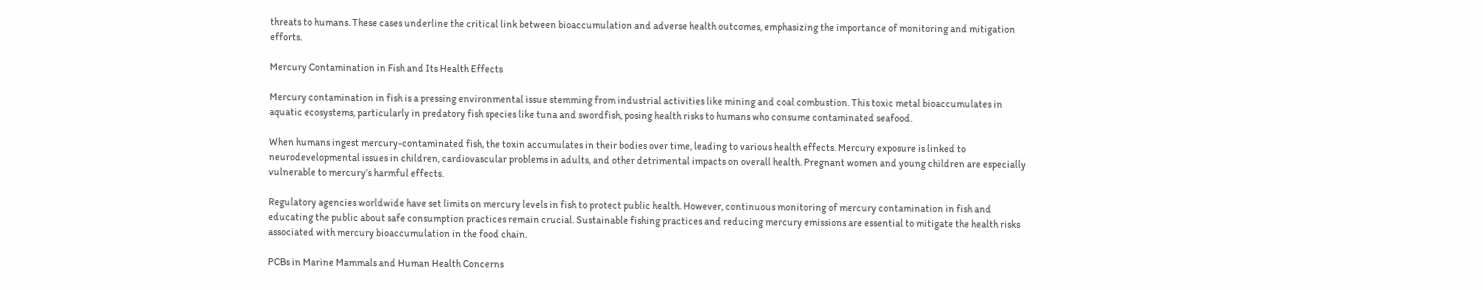threats to humans. These cases underline the critical link between bioaccumulation and adverse health outcomes, emphasizing the importance of monitoring and mitigation efforts.

Mercury Contamination in Fish and Its Health Effects

Mercury contamination in fish is a pressing environmental issue stemming from industrial activities like mining and coal combustion. This toxic metal bioaccumulates in aquatic ecosystems, particularly in predatory fish species like tuna and swordfish, posing health risks to humans who consume contaminated seafood.

When humans ingest mercury-contaminated fish, the toxin accumulates in their bodies over time, leading to various health effects. Mercury exposure is linked to neurodevelopmental issues in children, cardiovascular problems in adults, and other detrimental impacts on overall health. Pregnant women and young children are especially vulnerable to mercury’s harmful effects.

Regulatory agencies worldwide have set limits on mercury levels in fish to protect public health. However, continuous monitoring of mercury contamination in fish and educating the public about safe consumption practices remain crucial. Sustainable fishing practices and reducing mercury emissions are essential to mitigate the health risks associated with mercury bioaccumulation in the food chain.

PCBs in Marine Mammals and Human Health Concerns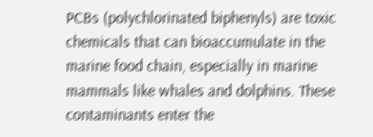PCBs (polychlorinated biphenyls) are toxic chemicals that can bioaccumulate in the marine food chain, especially in marine mammals like whales and dolphins. These contaminants enter the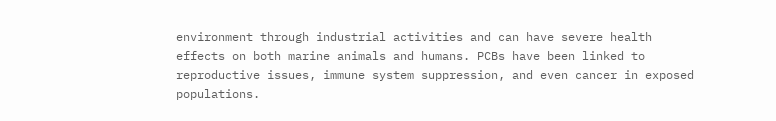environment through industrial activities and can have severe health effects on both marine animals and humans. PCBs have been linked to reproductive issues, immune system suppression, and even cancer in exposed populations.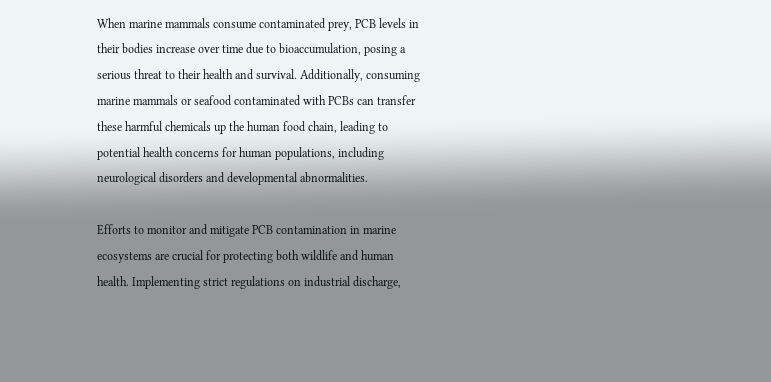When marine mammals consume contaminated prey, PCB levels in their bodies increase over time due to bioaccumulation, posing a serious threat to their health and survival. Additionally, consuming marine mammals or seafood contaminated with PCBs can transfer these harmful chemicals up the human food chain, leading to potential health concerns for human populations, including neurological disorders and developmental abnormalities.

Efforts to monitor and mitigate PCB contamination in marine ecosystems are crucial for protecting both wildlife and human health. Implementing strict regulations on industrial discharge,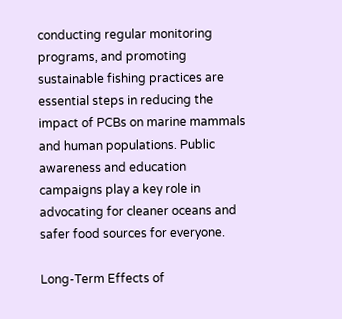conducting regular monitoring programs, and promoting sustainable fishing practices are essential steps in reducing the impact of PCBs on marine mammals and human populations. Public awareness and education campaigns play a key role in advocating for cleaner oceans and safer food sources for everyone.

Long-Term Effects of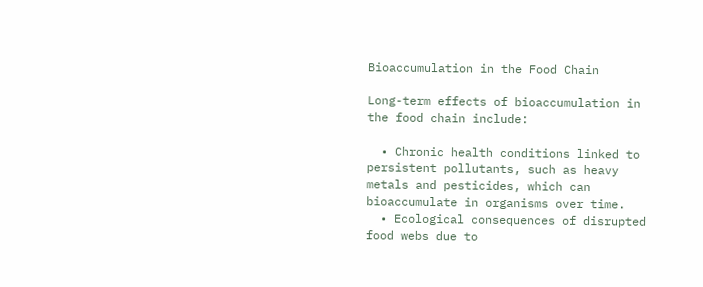Bioaccumulation in the Food Chain

Long-term effects of bioaccumulation in the food chain include:

  • Chronic health conditions linked to persistent pollutants, such as heavy metals and pesticides, which can bioaccumulate in organisms over time.
  • Ecological consequences of disrupted food webs due to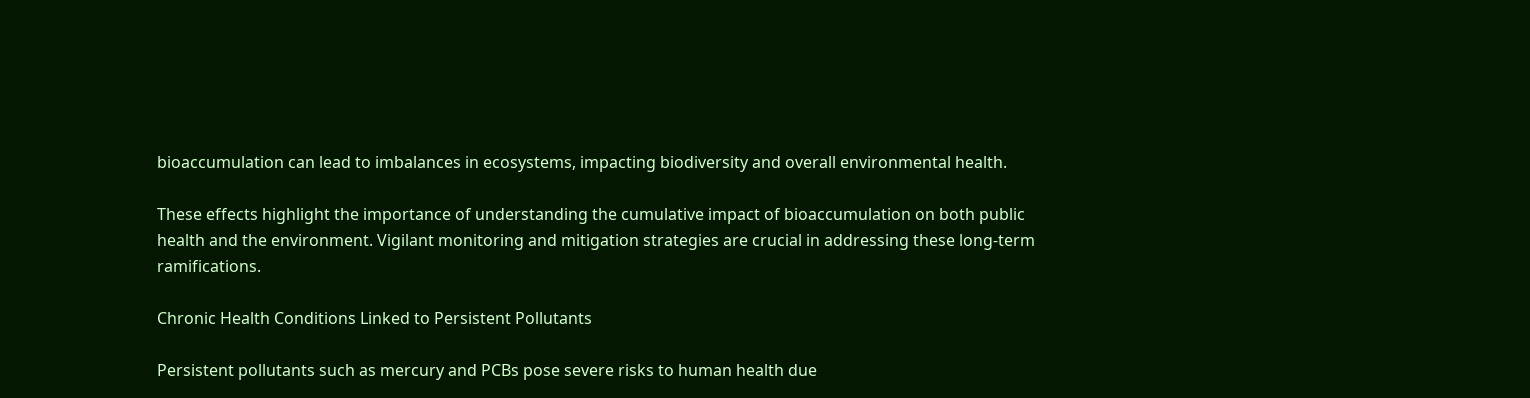bioaccumulation can lead to imbalances in ecosystems, impacting biodiversity and overall environmental health.

These effects highlight the importance of understanding the cumulative impact of bioaccumulation on both public health and the environment. Vigilant monitoring and mitigation strategies are crucial in addressing these long-term ramifications.

Chronic Health Conditions Linked to Persistent Pollutants

Persistent pollutants such as mercury and PCBs pose severe risks to human health due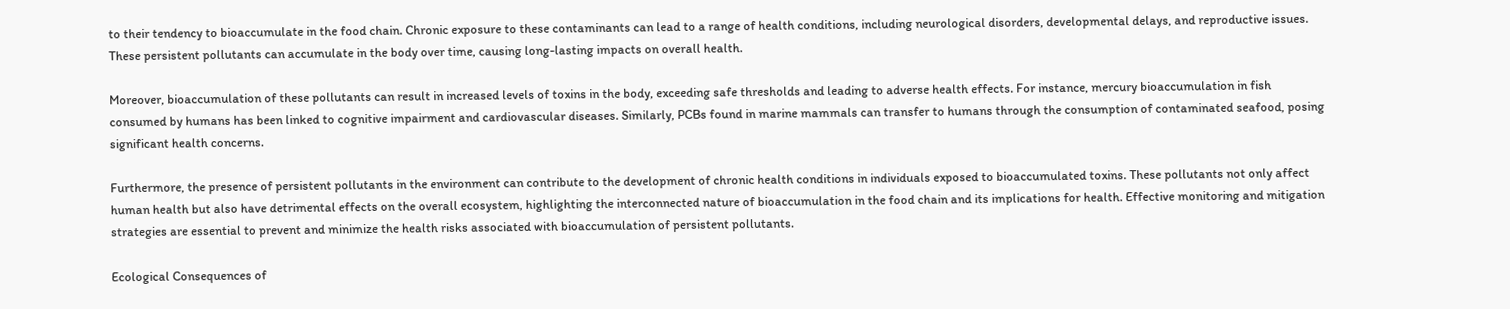to their tendency to bioaccumulate in the food chain. Chronic exposure to these contaminants can lead to a range of health conditions, including neurological disorders, developmental delays, and reproductive issues. These persistent pollutants can accumulate in the body over time, causing long-lasting impacts on overall health.

Moreover, bioaccumulation of these pollutants can result in increased levels of toxins in the body, exceeding safe thresholds and leading to adverse health effects. For instance, mercury bioaccumulation in fish consumed by humans has been linked to cognitive impairment and cardiovascular diseases. Similarly, PCBs found in marine mammals can transfer to humans through the consumption of contaminated seafood, posing significant health concerns.

Furthermore, the presence of persistent pollutants in the environment can contribute to the development of chronic health conditions in individuals exposed to bioaccumulated toxins. These pollutants not only affect human health but also have detrimental effects on the overall ecosystem, highlighting the interconnected nature of bioaccumulation in the food chain and its implications for health. Effective monitoring and mitigation strategies are essential to prevent and minimize the health risks associated with bioaccumulation of persistent pollutants.

Ecological Consequences of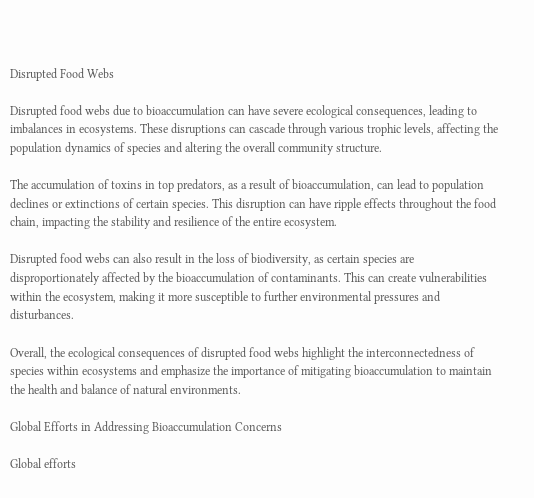Disrupted Food Webs

Disrupted food webs due to bioaccumulation can have severe ecological consequences, leading to imbalances in ecosystems. These disruptions can cascade through various trophic levels, affecting the population dynamics of species and altering the overall community structure.

The accumulation of toxins in top predators, as a result of bioaccumulation, can lead to population declines or extinctions of certain species. This disruption can have ripple effects throughout the food chain, impacting the stability and resilience of the entire ecosystem.

Disrupted food webs can also result in the loss of biodiversity, as certain species are disproportionately affected by the bioaccumulation of contaminants. This can create vulnerabilities within the ecosystem, making it more susceptible to further environmental pressures and disturbances.

Overall, the ecological consequences of disrupted food webs highlight the interconnectedness of species within ecosystems and emphasize the importance of mitigating bioaccumulation to maintain the health and balance of natural environments.

Global Efforts in Addressing Bioaccumulation Concerns

Global efforts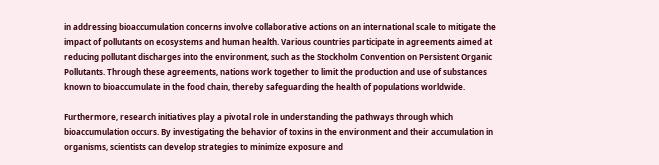in addressing bioaccumulation concerns involve collaborative actions on an international scale to mitigate the impact of pollutants on ecosystems and human health. Various countries participate in agreements aimed at reducing pollutant discharges into the environment, such as the Stockholm Convention on Persistent Organic Pollutants. Through these agreements, nations work together to limit the production and use of substances known to bioaccumulate in the food chain, thereby safeguarding the health of populations worldwide.

Furthermore, research initiatives play a pivotal role in understanding the pathways through which bioaccumulation occurs. By investigating the behavior of toxins in the environment and their accumulation in organisms, scientists can develop strategies to minimize exposure and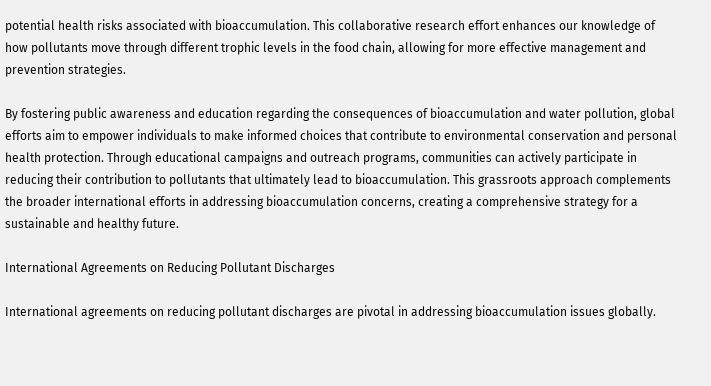potential health risks associated with bioaccumulation. This collaborative research effort enhances our knowledge of how pollutants move through different trophic levels in the food chain, allowing for more effective management and prevention strategies.

By fostering public awareness and education regarding the consequences of bioaccumulation and water pollution, global efforts aim to empower individuals to make informed choices that contribute to environmental conservation and personal health protection. Through educational campaigns and outreach programs, communities can actively participate in reducing their contribution to pollutants that ultimately lead to bioaccumulation. This grassroots approach complements the broader international efforts in addressing bioaccumulation concerns, creating a comprehensive strategy for a sustainable and healthy future.

International Agreements on Reducing Pollutant Discharges

International agreements on reducing pollutant discharges are pivotal in addressing bioaccumulation issues globally.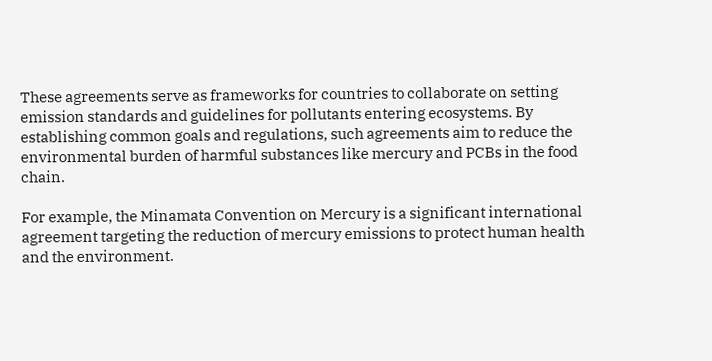These agreements serve as frameworks for countries to collaborate on setting emission standards and guidelines for pollutants entering ecosystems. By establishing common goals and regulations, such agreements aim to reduce the environmental burden of harmful substances like mercury and PCBs in the food chain.

For example, the Minamata Convention on Mercury is a significant international agreement targeting the reduction of mercury emissions to protect human health and the environment.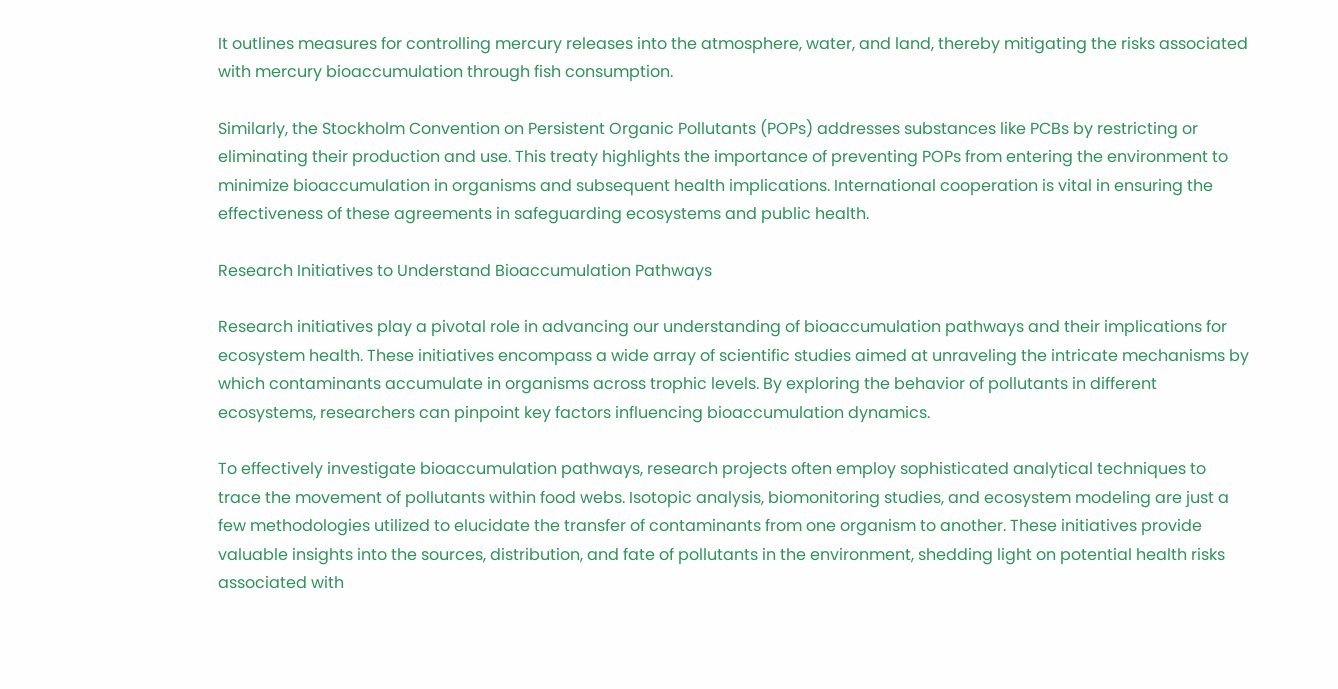It outlines measures for controlling mercury releases into the atmosphere, water, and land, thereby mitigating the risks associated with mercury bioaccumulation through fish consumption.

Similarly, the Stockholm Convention on Persistent Organic Pollutants (POPs) addresses substances like PCBs by restricting or eliminating their production and use. This treaty highlights the importance of preventing POPs from entering the environment to minimize bioaccumulation in organisms and subsequent health implications. International cooperation is vital in ensuring the effectiveness of these agreements in safeguarding ecosystems and public health.

Research Initiatives to Understand Bioaccumulation Pathways

Research initiatives play a pivotal role in advancing our understanding of bioaccumulation pathways and their implications for ecosystem health. These initiatives encompass a wide array of scientific studies aimed at unraveling the intricate mechanisms by which contaminants accumulate in organisms across trophic levels. By exploring the behavior of pollutants in different ecosystems, researchers can pinpoint key factors influencing bioaccumulation dynamics.

To effectively investigate bioaccumulation pathways, research projects often employ sophisticated analytical techniques to trace the movement of pollutants within food webs. Isotopic analysis, biomonitoring studies, and ecosystem modeling are just a few methodologies utilized to elucidate the transfer of contaminants from one organism to another. These initiatives provide valuable insights into the sources, distribution, and fate of pollutants in the environment, shedding light on potential health risks associated with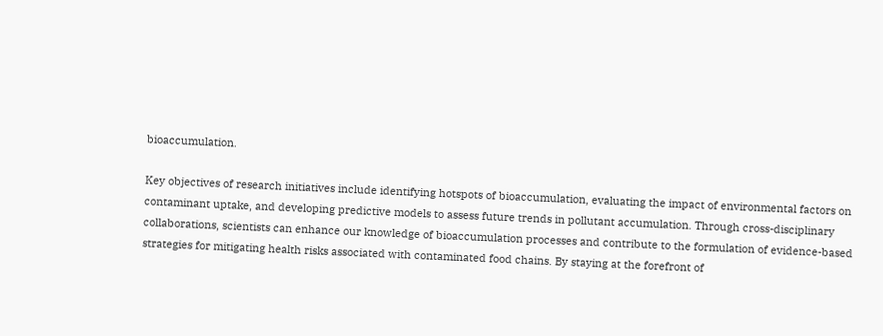bioaccumulation.

Key objectives of research initiatives include identifying hotspots of bioaccumulation, evaluating the impact of environmental factors on contaminant uptake, and developing predictive models to assess future trends in pollutant accumulation. Through cross-disciplinary collaborations, scientists can enhance our knowledge of bioaccumulation processes and contribute to the formulation of evidence-based strategies for mitigating health risks associated with contaminated food chains. By staying at the forefront of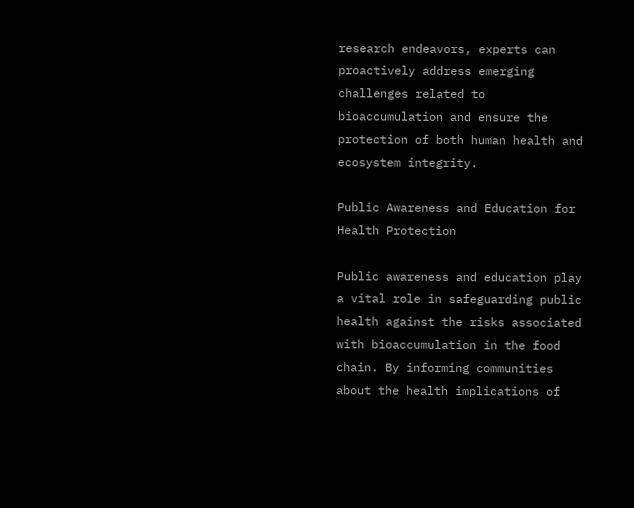research endeavors, experts can proactively address emerging challenges related to bioaccumulation and ensure the protection of both human health and ecosystem integrity.

Public Awareness and Education for Health Protection

Public awareness and education play a vital role in safeguarding public health against the risks associated with bioaccumulation in the food chain. By informing communities about the health implications of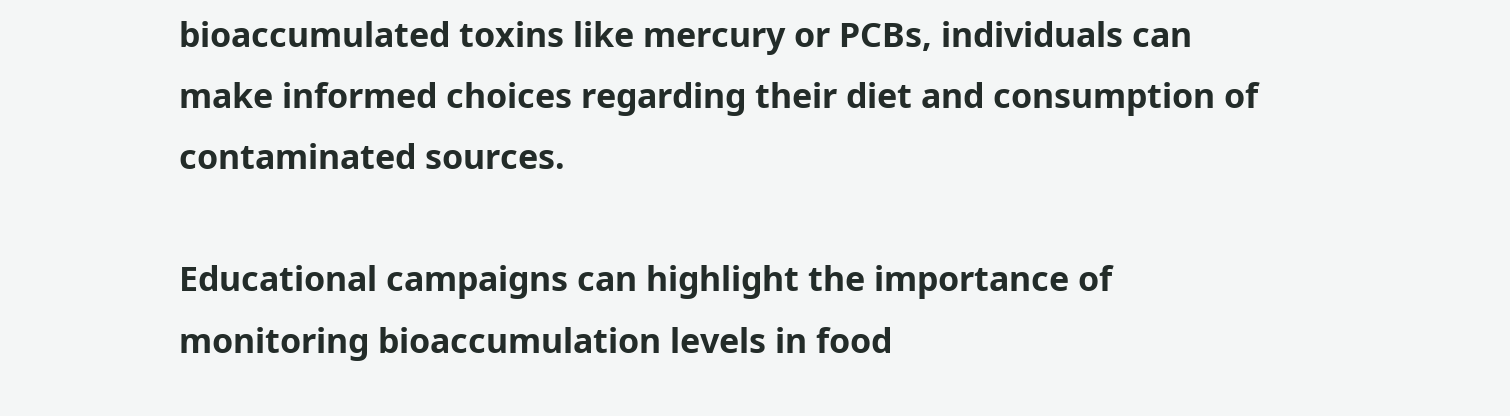bioaccumulated toxins like mercury or PCBs, individuals can make informed choices regarding their diet and consumption of contaminated sources.

Educational campaigns can highlight the importance of monitoring bioaccumulation levels in food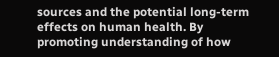sources and the potential long-term effects on human health. By promoting understanding of how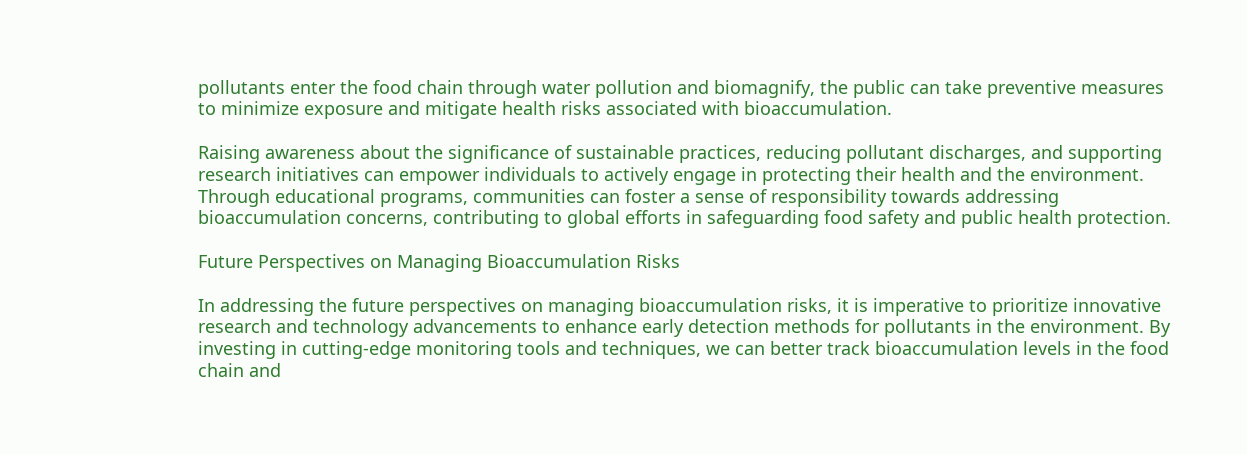pollutants enter the food chain through water pollution and biomagnify, the public can take preventive measures to minimize exposure and mitigate health risks associated with bioaccumulation.

Raising awareness about the significance of sustainable practices, reducing pollutant discharges, and supporting research initiatives can empower individuals to actively engage in protecting their health and the environment. Through educational programs, communities can foster a sense of responsibility towards addressing bioaccumulation concerns, contributing to global efforts in safeguarding food safety and public health protection.

Future Perspectives on Managing Bioaccumulation Risks

In addressing the future perspectives on managing bioaccumulation risks, it is imperative to prioritize innovative research and technology advancements to enhance early detection methods for pollutants in the environment. By investing in cutting-edge monitoring tools and techniques, we can better track bioaccumulation levels in the food chain and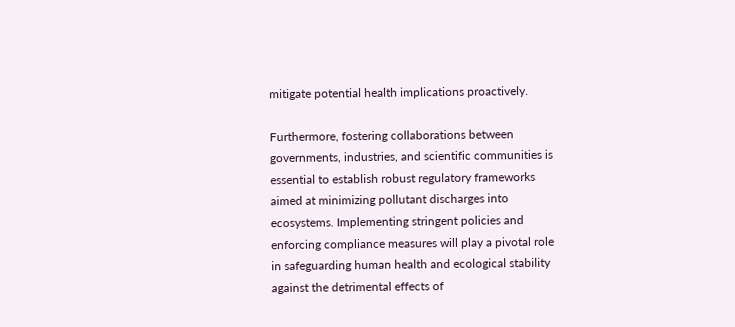mitigate potential health implications proactively.

Furthermore, fostering collaborations between governments, industries, and scientific communities is essential to establish robust regulatory frameworks aimed at minimizing pollutant discharges into ecosystems. Implementing stringent policies and enforcing compliance measures will play a pivotal role in safeguarding human health and ecological stability against the detrimental effects of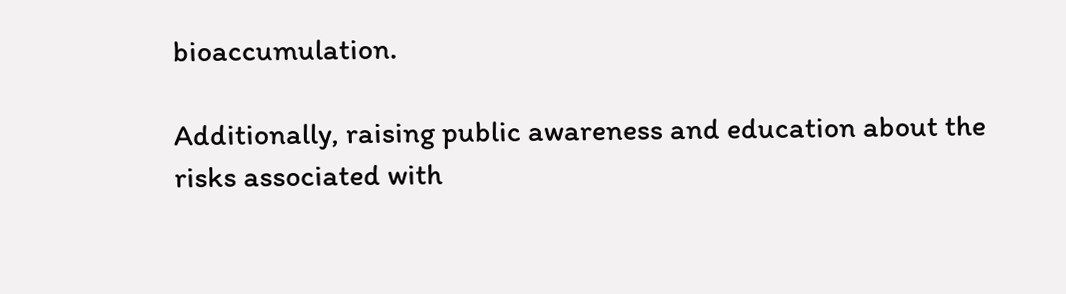bioaccumulation.

Additionally, raising public awareness and education about the risks associated with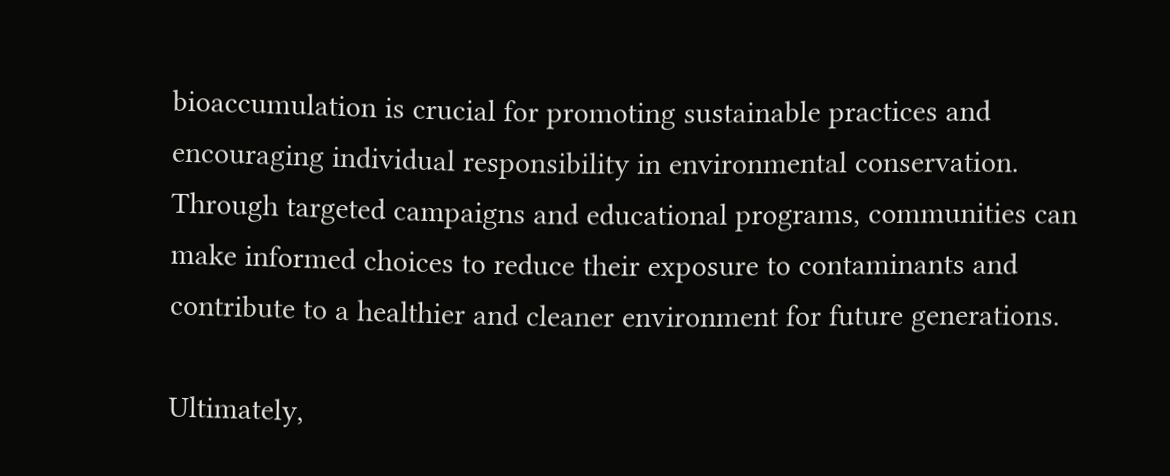bioaccumulation is crucial for promoting sustainable practices and encouraging individual responsibility in environmental conservation. Through targeted campaigns and educational programs, communities can make informed choices to reduce their exposure to contaminants and contribute to a healthier and cleaner environment for future generations.

Ultimately,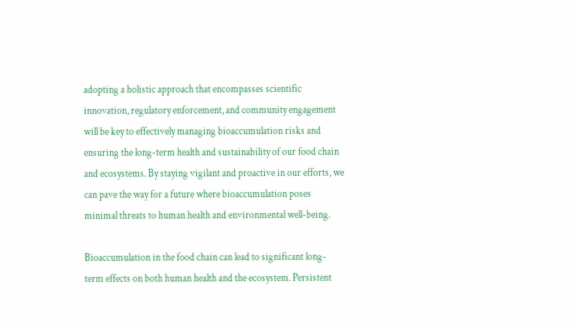adopting a holistic approach that encompasses scientific innovation, regulatory enforcement, and community engagement will be key to effectively managing bioaccumulation risks and ensuring the long-term health and sustainability of our food chain and ecosystems. By staying vigilant and proactive in our efforts, we can pave the way for a future where bioaccumulation poses minimal threats to human health and environmental well-being.

Bioaccumulation in the food chain can lead to significant long-term effects on both human health and the ecosystem. Persistent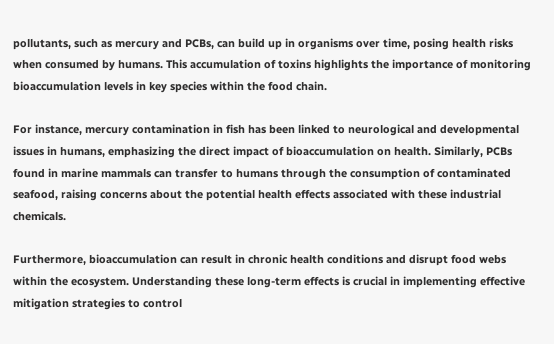pollutants, such as mercury and PCBs, can build up in organisms over time, posing health risks when consumed by humans. This accumulation of toxins highlights the importance of monitoring bioaccumulation levels in key species within the food chain.

For instance, mercury contamination in fish has been linked to neurological and developmental issues in humans, emphasizing the direct impact of bioaccumulation on health. Similarly, PCBs found in marine mammals can transfer to humans through the consumption of contaminated seafood, raising concerns about the potential health effects associated with these industrial chemicals.

Furthermore, bioaccumulation can result in chronic health conditions and disrupt food webs within the ecosystem. Understanding these long-term effects is crucial in implementing effective mitigation strategies to control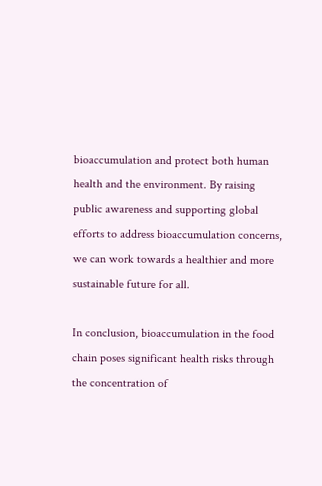bioaccumulation and protect both human health and the environment. By raising public awareness and supporting global efforts to address bioaccumulation concerns, we can work towards a healthier and more sustainable future for all.

In conclusion, bioaccumulation in the food chain poses significant health risks through the concentration of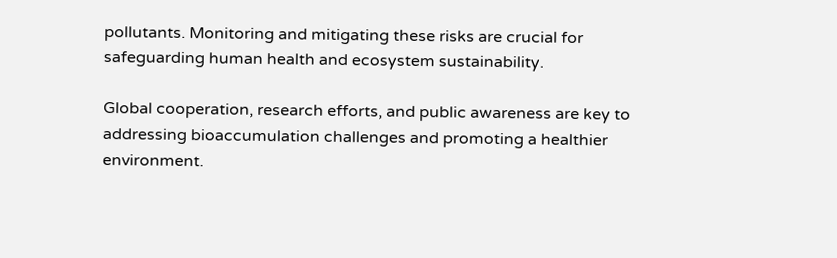pollutants. Monitoring and mitigating these risks are crucial for safeguarding human health and ecosystem sustainability.

Global cooperation, research efforts, and public awareness are key to addressing bioaccumulation challenges and promoting a healthier environment.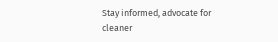Stay informed, advocate for cleaner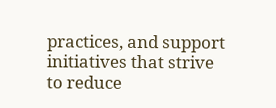practices, and support initiatives that strive to reduce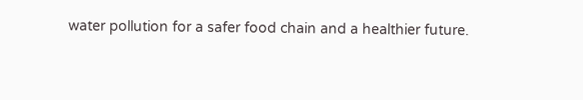water pollution for a safer food chain and a healthier future.